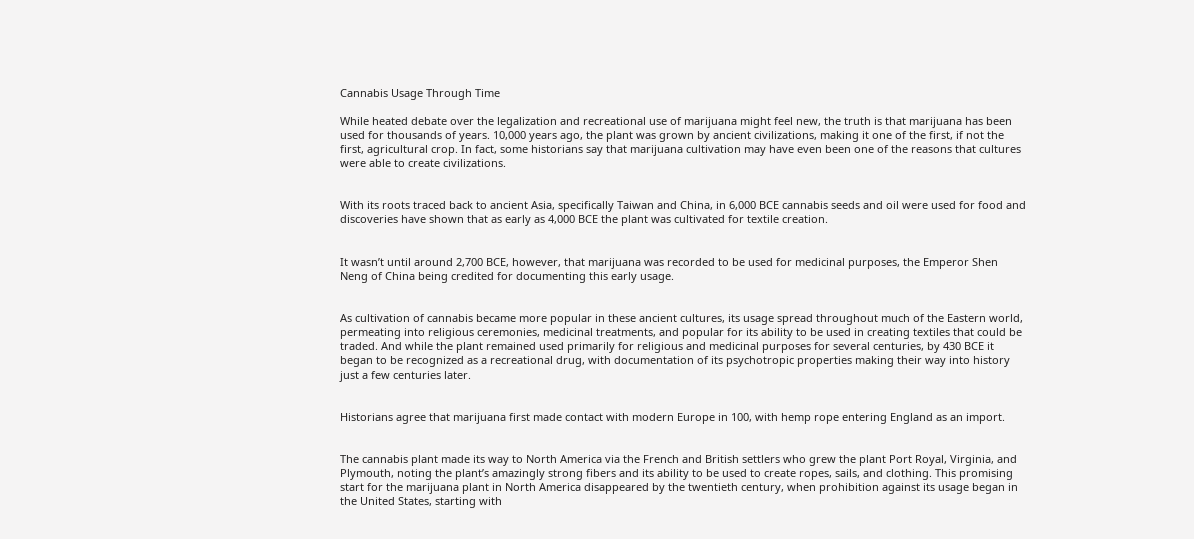Cannabis Usage Through Time

While heated debate over the legalization and recreational use of marijuana might feel new, the truth is that marijuana has been used for thousands of years. 10,000 years ago, the plant was grown by ancient civilizations, making it one of the first, if not the first, agricultural crop. In fact, some historians say that marijuana cultivation may have even been one of the reasons that cultures were able to create civilizations.


With its roots traced back to ancient Asia, specifically Taiwan and China, in 6,000 BCE cannabis seeds and oil were used for food and discoveries have shown that as early as 4,000 BCE the plant was cultivated for textile creation.


It wasn’t until around 2,700 BCE, however, that marijuana was recorded to be used for medicinal purposes, the Emperor Shen Neng of China being credited for documenting this early usage.


As cultivation of cannabis became more popular in these ancient cultures, its usage spread throughout much of the Eastern world, permeating into religious ceremonies, medicinal treatments, and popular for its ability to be used in creating textiles that could be traded. And while the plant remained used primarily for religious and medicinal purposes for several centuries, by 430 BCE it began to be recognized as a recreational drug, with documentation of its psychotropic properties making their way into history just a few centuries later.


Historians agree that marijuana first made contact with modern Europe in 100, with hemp rope entering England as an import.


The cannabis plant made its way to North America via the French and British settlers who grew the plant Port Royal, Virginia, and Plymouth, noting the plant’s amazingly strong fibers and its ability to be used to create ropes, sails, and clothing. This promising start for the marijuana plant in North America disappeared by the twentieth century, when prohibition against its usage began in the United States, starting with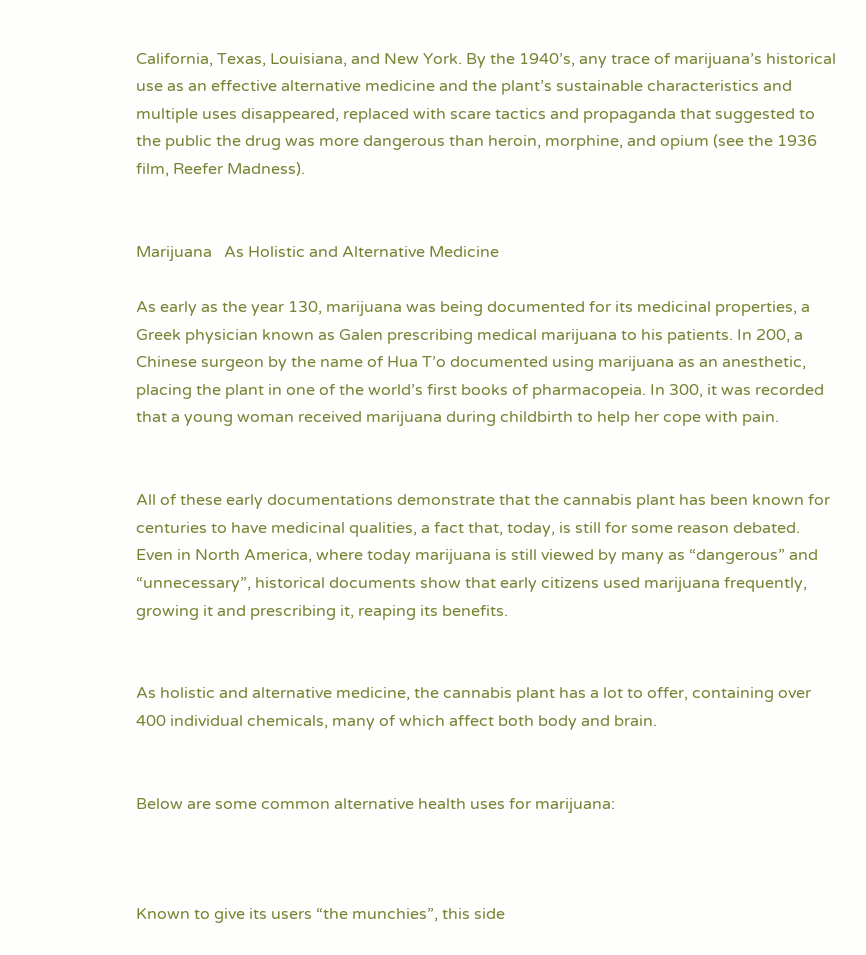California, Texas, Louisiana, and New York. By the 1940’s, any trace of marijuana’s historical use as an effective alternative medicine and the plant’s sustainable characteristics and multiple uses disappeared, replaced with scare tactics and propaganda that suggested to the public the drug was more dangerous than heroin, morphine, and opium (see the 1936 film, Reefer Madness).


Marijuana   As Holistic and Alternative Medicine

As early as the year 130, marijuana was being documented for its medicinal properties, a Greek physician known as Galen prescribing medical marijuana to his patients. In 200, a Chinese surgeon by the name of Hua T’o documented using marijuana as an anesthetic, placing the plant in one of the world’s first books of pharmacopeia. In 300, it was recorded that a young woman received marijuana during childbirth to help her cope with pain.


All of these early documentations demonstrate that the cannabis plant has been known for centuries to have medicinal qualities, a fact that, today, is still for some reason debated. Even in North America, where today marijuana is still viewed by many as “dangerous” and “unnecessary”, historical documents show that early citizens used marijuana frequently, growing it and prescribing it, reaping its benefits.


As holistic and alternative medicine, the cannabis plant has a lot to offer, containing over 400 individual chemicals, many of which affect both body and brain.


Below are some common alternative health uses for marijuana:



Known to give its users “the munchies”, this side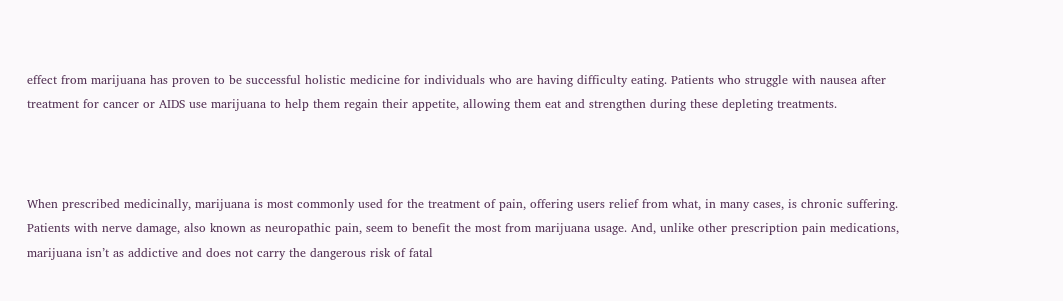effect from marijuana has proven to be successful holistic medicine for individuals who are having difficulty eating. Patients who struggle with nausea after treatment for cancer or AIDS use marijuana to help them regain their appetite, allowing them eat and strengthen during these depleting treatments.



When prescribed medicinally, marijuana is most commonly used for the treatment of pain, offering users relief from what, in many cases, is chronic suffering. Patients with nerve damage, also known as neuropathic pain, seem to benefit the most from marijuana usage. And, unlike other prescription pain medications, marijuana isn’t as addictive and does not carry the dangerous risk of fatal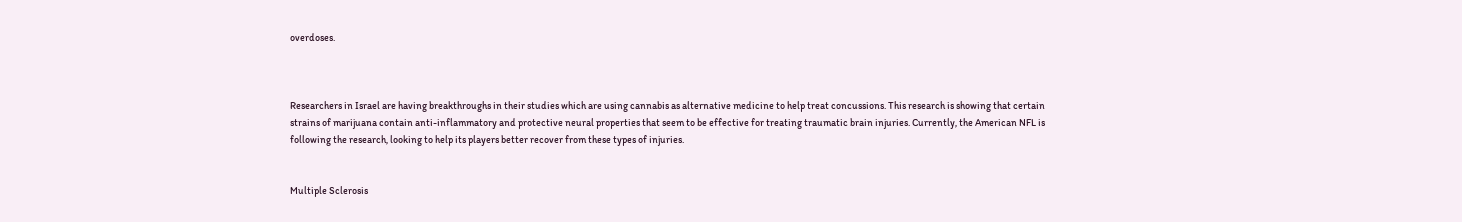overdoses.



Researchers in Israel are having breakthroughs in their studies which are using cannabis as alternative medicine to help treat concussions. This research is showing that certain strains of marijuana contain anti-inflammatory and protective neural properties that seem to be effective for treating traumatic brain injuries. Currently, the American NFL is following the research, looking to help its players better recover from these types of injuries.


Multiple Sclerosis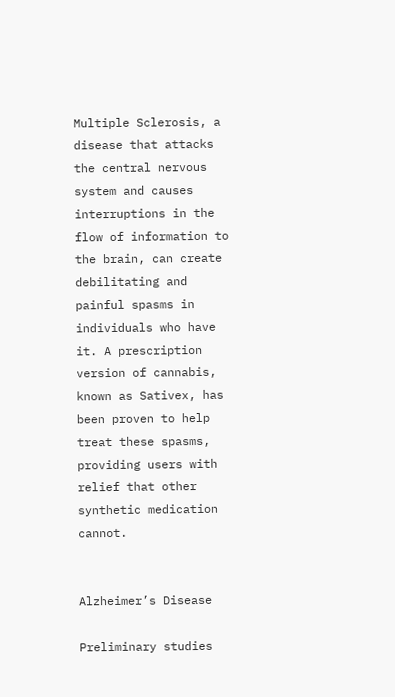Multiple Sclerosis, a disease that attacks the central nervous system and causes interruptions in the flow of information to the brain, can create debilitating and painful spasms in individuals who have it. A prescription version of cannabis, known as Sativex, has been proven to help treat these spasms, providing users with relief that other synthetic medication cannot.


Alzheimer’s Disease

Preliminary studies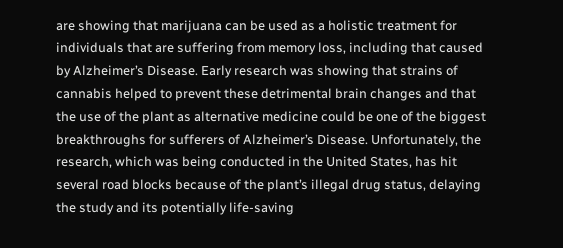are showing that marijuana can be used as a holistic treatment for individuals that are suffering from memory loss, including that caused by Alzheimer’s Disease. Early research was showing that strains of cannabis helped to prevent these detrimental brain changes and that the use of the plant as alternative medicine could be one of the biggest breakthroughs for sufferers of Alzheimer’s Disease. Unfortunately, the research, which was being conducted in the United States, has hit several road blocks because of the plant’s illegal drug status, delaying the study and its potentially life-saving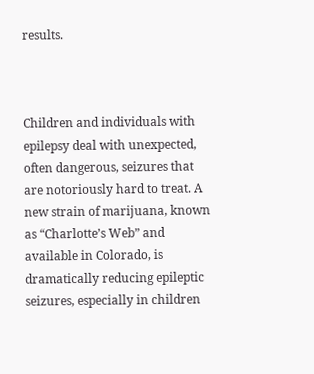results.



Children and individuals with epilepsy deal with unexpected, often dangerous, seizures that are notoriously hard to treat. A new strain of marijuana, known as “Charlotte’s Web” and available in Colorado, is dramatically reducing epileptic seizures, especially in children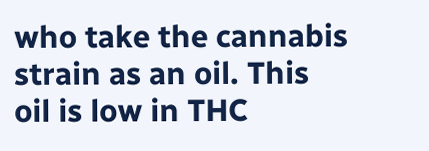who take the cannabis strain as an oil. This oil is low in THC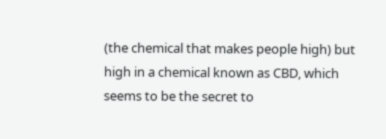(the chemical that makes people high) but high in a chemical known as CBD, which seems to be the secret to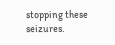stopping these seizures.